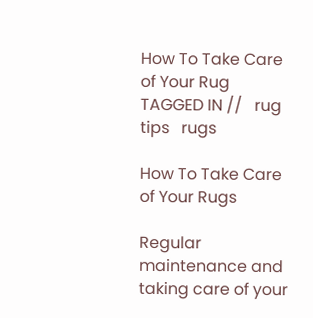How To Take Care of Your Rug
TAGGED IN //   rug tips   rugs

How To Take Care of Your Rugs

Regular maintenance and taking care of your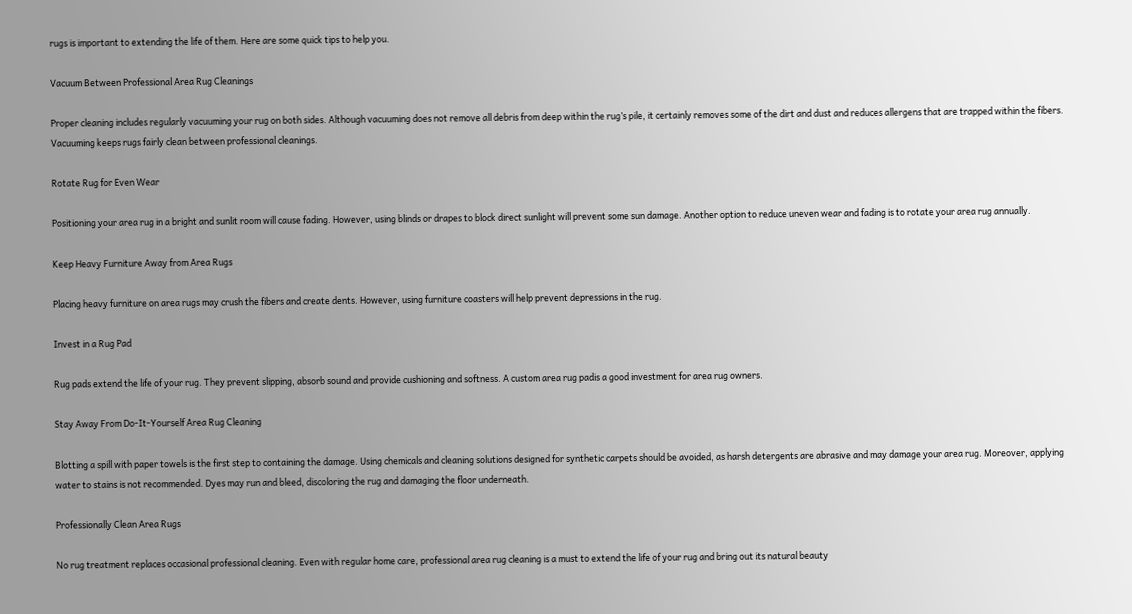rugs is important to extending the life of them. Here are some quick tips to help you.

Vacuum Between Professional Area Rug Cleanings

Proper cleaning includes regularly vacuuming your rug on both sides. Although vacuuming does not remove all debris from deep within the rug’s pile, it certainly removes some of the dirt and dust and reduces allergens that are trapped within the fibers. Vacuuming keeps rugs fairly clean between professional cleanings.

Rotate Rug for Even Wear

Positioning your area rug in a bright and sunlit room will cause fading. However, using blinds or drapes to block direct sunlight will prevent some sun damage. Another option to reduce uneven wear and fading is to rotate your area rug annually.

Keep Heavy Furniture Away from Area Rugs

Placing heavy furniture on area rugs may crush the fibers and create dents. However, using furniture coasters will help prevent depressions in the rug.

Invest in a Rug Pad

Rug pads extend the life of your rug. They prevent slipping, absorb sound and provide cushioning and softness. A custom area rug padis a good investment for area rug owners.

Stay Away From Do-It-Yourself Area Rug Cleaning

Blotting a spill with paper towels is the first step to containing the damage. Using chemicals and cleaning solutions designed for synthetic carpets should be avoided, as harsh detergents are abrasive and may damage your area rug. Moreover, applying water to stains is not recommended. Dyes may run and bleed, discoloring the rug and damaging the floor underneath.

Professionally Clean Area Rugs

No rug treatment replaces occasional professional cleaning. Even with regular home care, professional area rug cleaning is a must to extend the life of your rug and bring out its natural beauty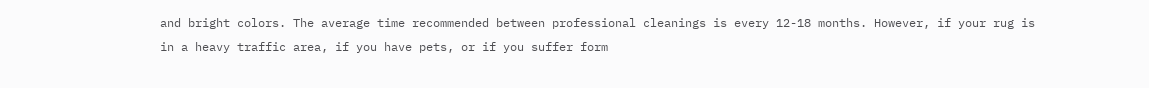and bright colors. The average time recommended between professional cleanings is every 12-18 months. However, if your rug is in a heavy traffic area, if you have pets, or if you suffer form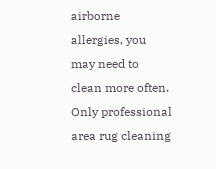airborne allergies, you may need to clean more often. Only professional area rug cleaning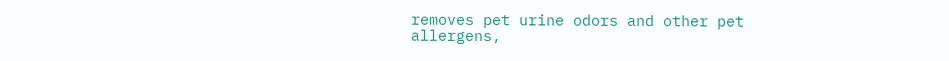removes pet urine odors and other pet allergens,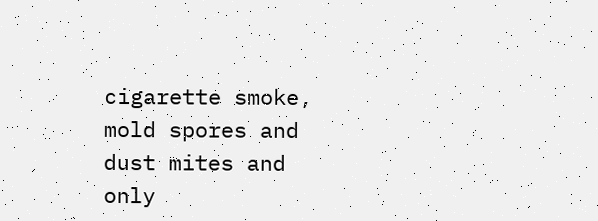cigarette smoke, mold spores and dust mites and only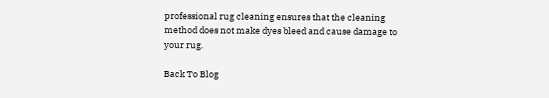professional rug cleaning ensures that the cleaning method does not make dyes bleed and cause damage to your rug.

Back To Blog